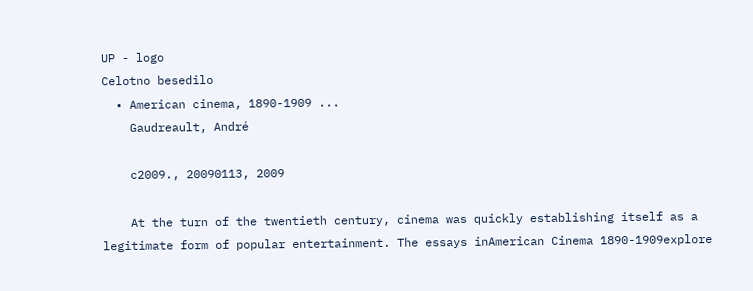UP - logo
Celotno besedilo
  • American cinema, 1890-1909 ...
    Gaudreault, André

    c2009., 20090113, 2009

    At the turn of the twentieth century, cinema was quickly establishing itself as a legitimate form of popular entertainment. The essays inAmerican Cinema 1890-1909explore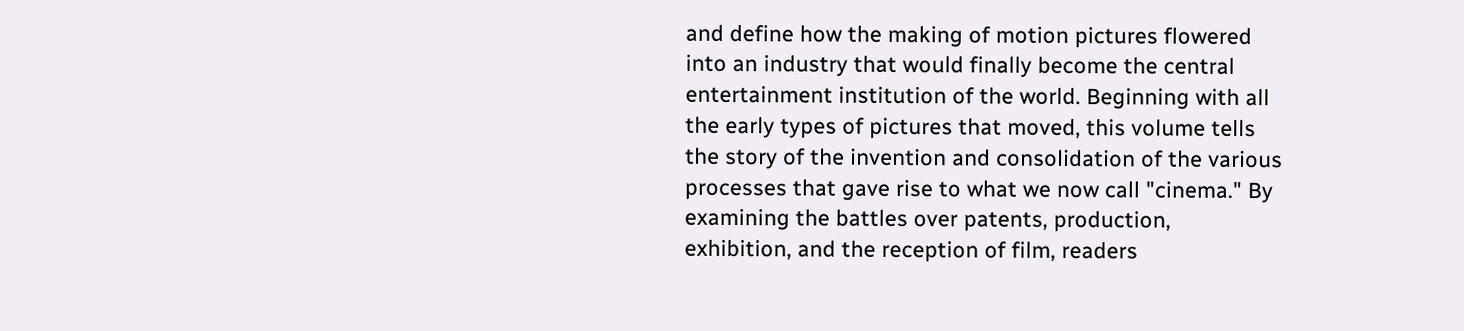and define how the making of motion pictures flowered into an industry that would finally become the central entertainment institution of the world. Beginning with all the early types of pictures that moved, this volume tells the story of the invention and consolidation of the various processes that gave rise to what we now call "cinema." By examining the battles over patents, production, exhibition, and the reception of film, readers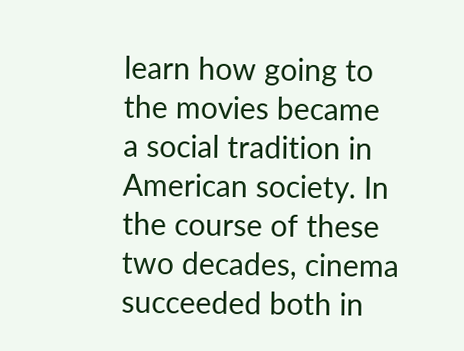learn how going to the movies became a social tradition in American society. In the course of these two decades, cinema succeeded both in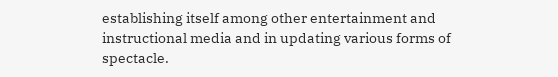establishing itself among other entertainment and instructional media and in updating various forms of spectacle.